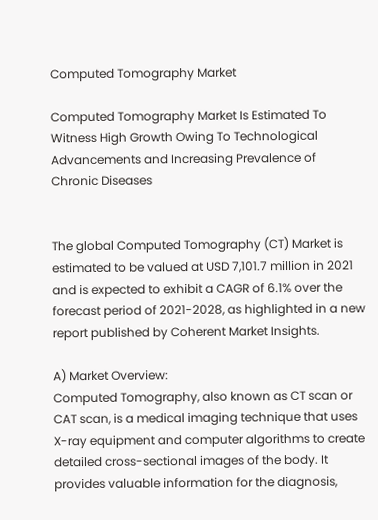Computed Tomography Market

Computed Tomography Market Is Estimated To Witness High Growth Owing To Technological Advancements and Increasing Prevalence of Chronic Diseases


The global Computed Tomography (CT) Market is estimated to be valued at USD 7,101.7 million in 2021 and is expected to exhibit a CAGR of 6.1% over the forecast period of 2021-2028, as highlighted in a new report published by Coherent Market Insights.

A) Market Overview:
Computed Tomography, also known as CT scan or CAT scan, is a medical imaging technique that uses X-ray equipment and computer algorithms to create detailed cross-sectional images of the body. It provides valuable information for the diagnosis,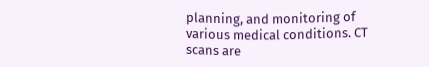planning, and monitoring of various medical conditions. CT scans are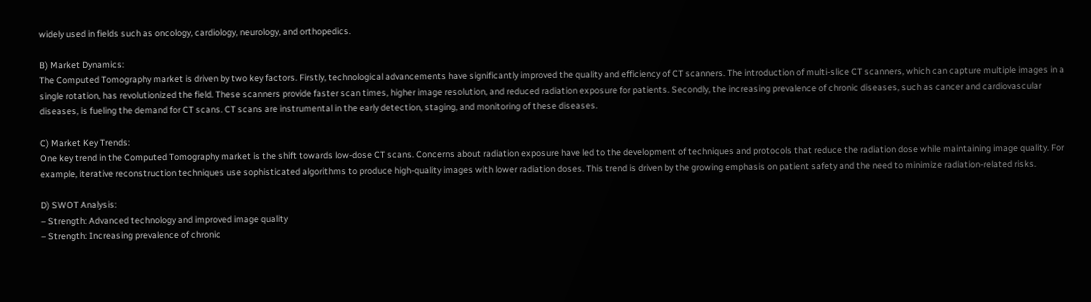widely used in fields such as oncology, cardiology, neurology, and orthopedics.

B) Market Dynamics:
The Computed Tomography market is driven by two key factors. Firstly, technological advancements have significantly improved the quality and efficiency of CT scanners. The introduction of multi-slice CT scanners, which can capture multiple images in a single rotation, has revolutionized the field. These scanners provide faster scan times, higher image resolution, and reduced radiation exposure for patients. Secondly, the increasing prevalence of chronic diseases, such as cancer and cardiovascular diseases, is fueling the demand for CT scans. CT scans are instrumental in the early detection, staging, and monitoring of these diseases.

C) Market Key Trends:
One key trend in the Computed Tomography market is the shift towards low-dose CT scans. Concerns about radiation exposure have led to the development of techniques and protocols that reduce the radiation dose while maintaining image quality. For example, iterative reconstruction techniques use sophisticated algorithms to produce high-quality images with lower radiation doses. This trend is driven by the growing emphasis on patient safety and the need to minimize radiation-related risks.

D) SWOT Analysis:
– Strength: Advanced technology and improved image quality
– Strength: Increasing prevalence of chronic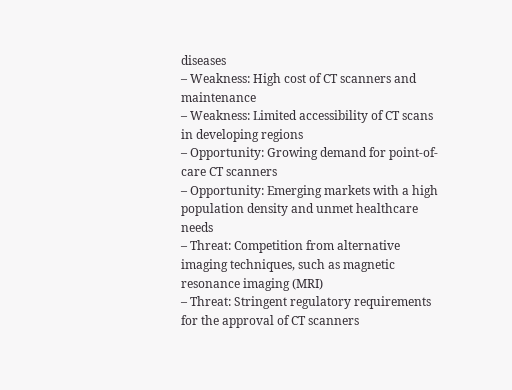diseases
– Weakness: High cost of CT scanners and maintenance
– Weakness: Limited accessibility of CT scans in developing regions
– Opportunity: Growing demand for point-of-care CT scanners
– Opportunity: Emerging markets with a high population density and unmet healthcare needs
– Threat: Competition from alternative imaging techniques, such as magnetic resonance imaging (MRI)
– Threat: Stringent regulatory requirements for the approval of CT scanners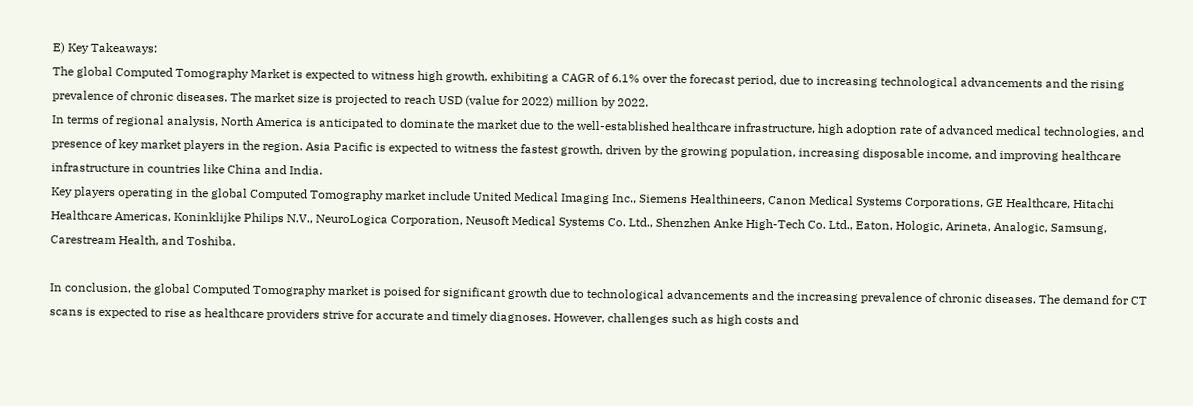E) Key Takeaways:
The global Computed Tomography Market is expected to witness high growth, exhibiting a CAGR of 6.1% over the forecast period, due to increasing technological advancements and the rising prevalence of chronic diseases. The market size is projected to reach USD (value for 2022) million by 2022.
In terms of regional analysis, North America is anticipated to dominate the market due to the well-established healthcare infrastructure, high adoption rate of advanced medical technologies, and presence of key market players in the region. Asia Pacific is expected to witness the fastest growth, driven by the growing population, increasing disposable income, and improving healthcare infrastructure in countries like China and India.
Key players operating in the global Computed Tomography market include United Medical Imaging Inc., Siemens Healthineers, Canon Medical Systems Corporations, GE Healthcare, Hitachi Healthcare Americas, Koninklijke Philips N.V., NeuroLogica Corporation, Neusoft Medical Systems Co. Ltd., Shenzhen Anke High-Tech Co. Ltd., Eaton, Hologic, Arineta, Analogic, Samsung, Carestream Health, and Toshiba.

In conclusion, the global Computed Tomography market is poised for significant growth due to technological advancements and the increasing prevalence of chronic diseases. The demand for CT scans is expected to rise as healthcare providers strive for accurate and timely diagnoses. However, challenges such as high costs and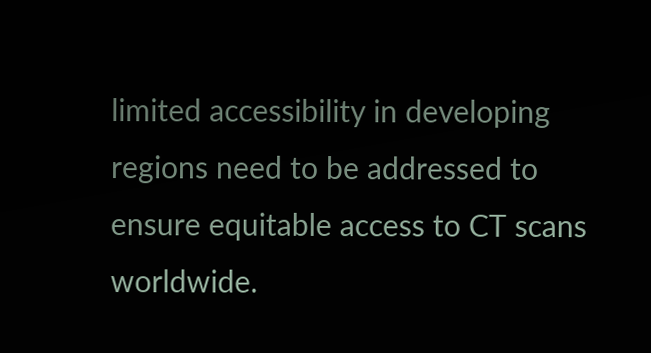limited accessibility in developing regions need to be addressed to ensure equitable access to CT scans worldwide.